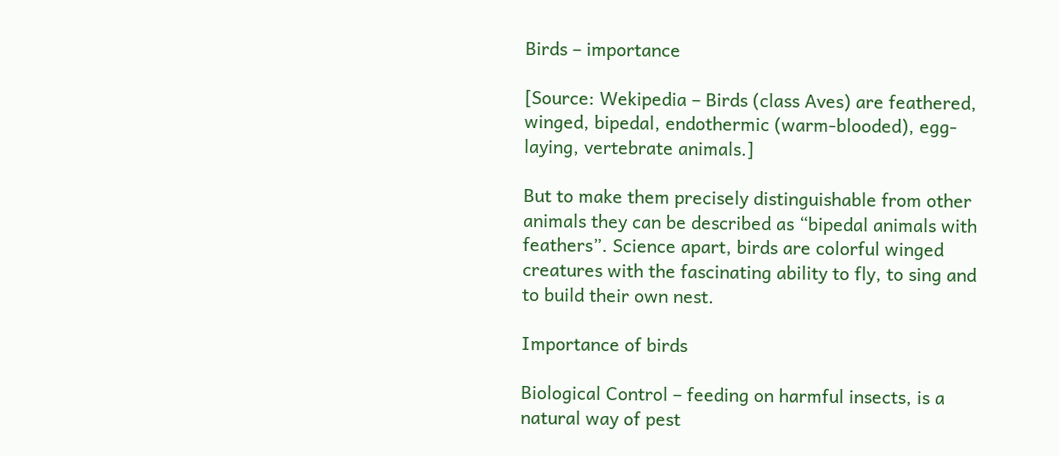Birds – importance

[Source: Wekipedia – Birds (class Aves) are feathered, winged, bipedal, endothermic (warm-blooded), egg-laying, vertebrate animals.]

But to make them precisely distinguishable from other animals they can be described as “bipedal animals with feathers”. Science apart, birds are colorful winged creatures with the fascinating ability to fly, to sing and to build their own nest.

Importance of birds

Biological Control – feeding on harmful insects, is a natural way of pest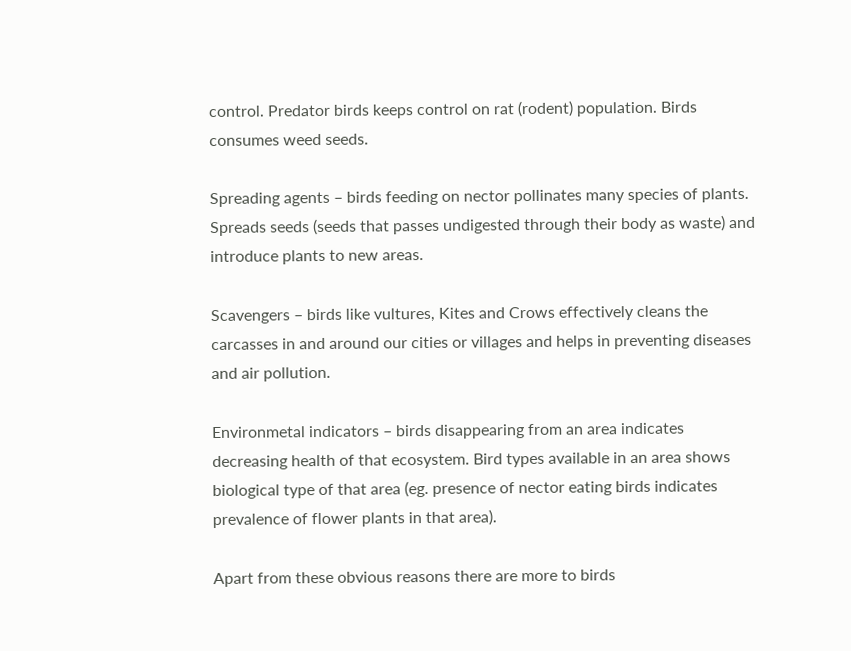control. Predator birds keeps control on rat (rodent) population. Birds consumes weed seeds.

Spreading agents – birds feeding on nector pollinates many species of plants. Spreads seeds (seeds that passes undigested through their body as waste) and introduce plants to new areas.

Scavengers – birds like vultures, Kites and Crows effectively cleans the carcasses in and around our cities or villages and helps in preventing diseases and air pollution.

Environmetal indicators – birds disappearing from an area indicates decreasing health of that ecosystem. Bird types available in an area shows biological type of that area (eg. presence of nector eating birds indicates prevalence of flower plants in that area).

Apart from these obvious reasons there are more to birds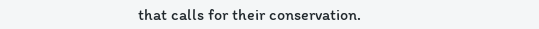that calls for their conservation.